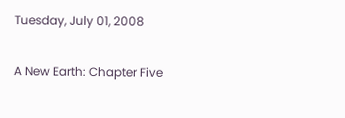Tuesday, July 01, 2008

A New Earth: Chapter Five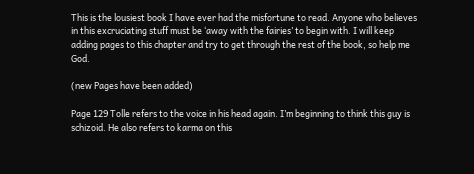This is the lousiest book I have ever had the misfortune to read. Anyone who believes in this excruciating stuff must be ‘away with the fairies’ to begin with. I will keep adding pages to this chapter and try to get through the rest of the book, so help me God.

(new Pages have been added)

Page 129 Tolle refers to the voice in his head again. I’m beginning to think this guy is schizoid. He also refers to karma on this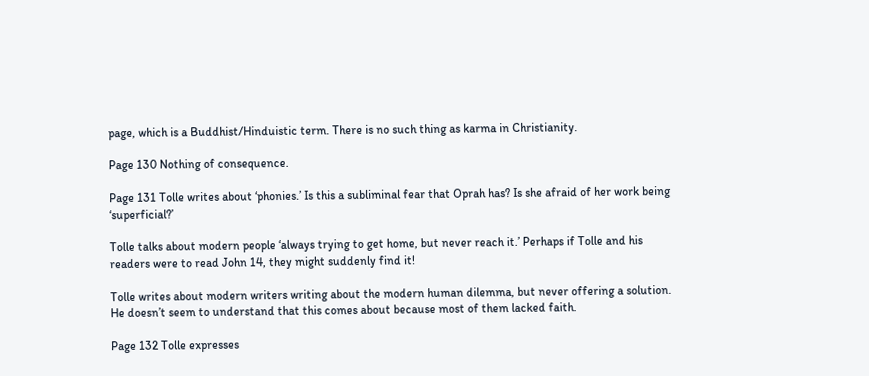page, which is a Buddhist/Hinduistic term. There is no such thing as karma in Christianity.

Page 130 Nothing of consequence.

Page 131 Tolle writes about ‘phonies.’ Is this a subliminal fear that Oprah has? Is she afraid of her work being ‘superficial?’

Tolle talks about modern people ‘always trying to get home, but never reach it.’ Perhaps if Tolle and his readers were to read John 14, they might suddenly find it!

Tolle writes about modern writers writing about the modern human dilemma, but never offering a solution. He doesn’t seem to understand that this comes about because most of them lacked faith.

Page 132 Tolle expresses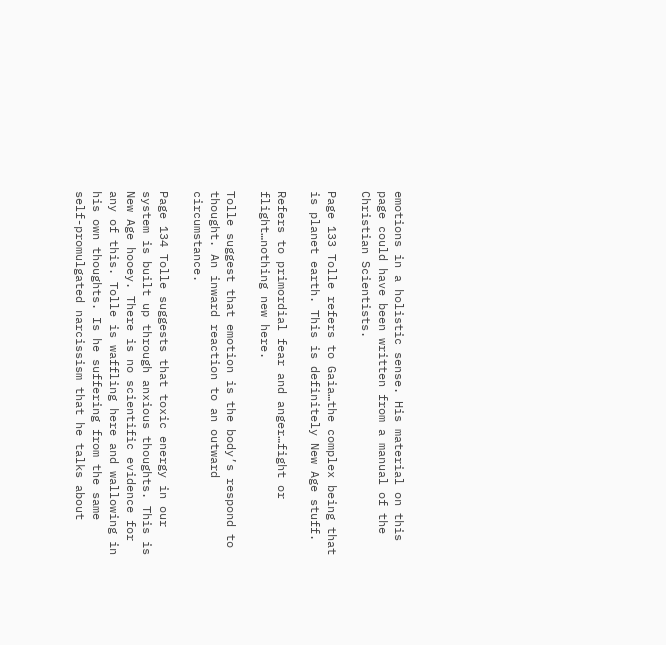emotions in a holistic sense. His material on this page could have been written from a manual of the Christian Scientists.

Page 133 Tolle refers to Gaia…the complex being that is planet earth. This is definitely New Age stuff.

Refers to primordial fear and anger…fight or flight…nothing new here.

Tolle suggest that emotion is the body’s respond to thought. An inward reaction to an outward circumstance.

Page 134 Tolle suggests that toxic energy in our system is built up through anxious thoughts. This is New Age hooey. There is no scientific evidence for any of this. Tolle is waffling here and wallowing in his own thoughts. Is he suffering from the same self-promulgated narcissism that he talks about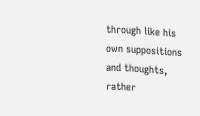through like his own suppositions and thoughts, rather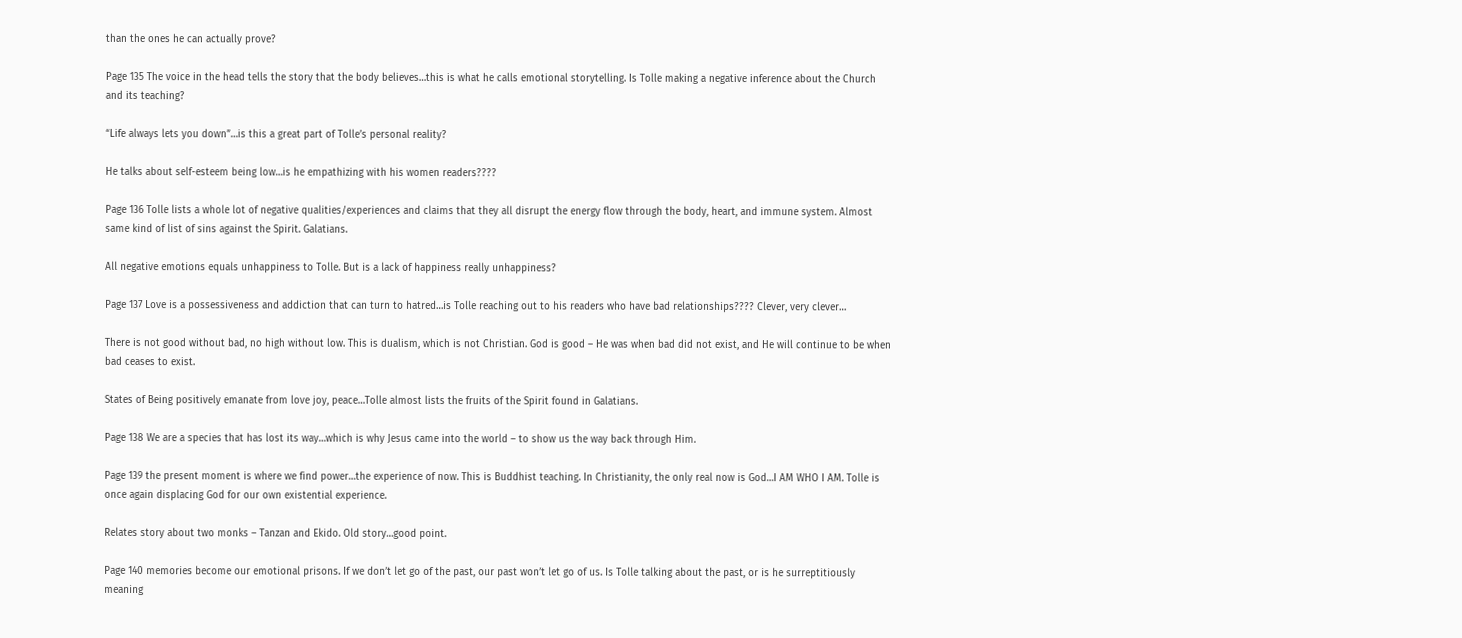than the ones he can actually prove?

Page 135 The voice in the head tells the story that the body believes…this is what he calls emotional storytelling. Is Tolle making a negative inference about the Church and its teaching?

“Life always lets you down”…is this a great part of Tolle’s personal reality?

He talks about self-esteem being low…is he empathizing with his women readers????

Page 136 Tolle lists a whole lot of negative qualities/experiences and claims that they all disrupt the energy flow through the body, heart, and immune system. Almost same kind of list of sins against the Spirit. Galatians.

All negative emotions equals unhappiness to Tolle. But is a lack of happiness really unhappiness?

Page 137 Love is a possessiveness and addiction that can turn to hatred…is Tolle reaching out to his readers who have bad relationships???? Clever, very clever…

There is not good without bad, no high without low. This is dualism, which is not Christian. God is good – He was when bad did not exist, and He will continue to be when bad ceases to exist.

States of Being positively emanate from love joy, peace…Tolle almost lists the fruits of the Spirit found in Galatians.

Page 138 We are a species that has lost its way…which is why Jesus came into the world – to show us the way back through Him.

Page 139 the present moment is where we find power…the experience of now. This is Buddhist teaching. In Christianity, the only real now is God…I AM WHO I AM. Tolle is once again displacing God for our own existential experience.

Relates story about two monks – Tanzan and Ekido. Old story…good point.

Page 140 memories become our emotional prisons. If we don’t let go of the past, our past won’t let go of us. Is Tolle talking about the past, or is he surreptitiously meaning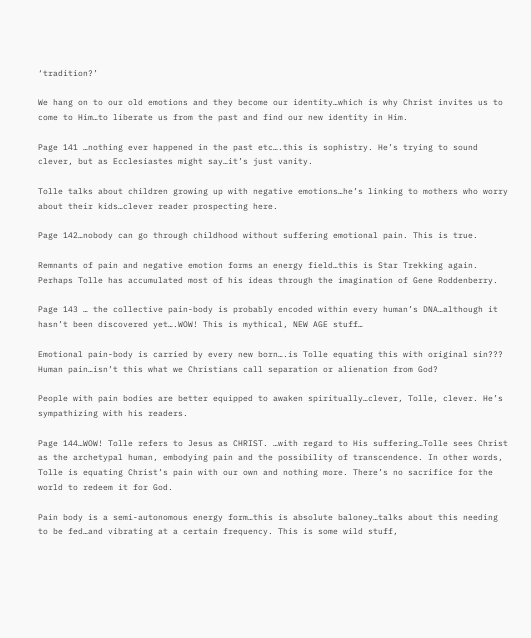‘tradition?’

We hang on to our old emotions and they become our identity…which is why Christ invites us to come to Him…to liberate us from the past and find our new identity in Him.

Page 141 …nothing ever happened in the past etc….this is sophistry. He’s trying to sound clever, but as Ecclesiastes might say…it’s just vanity.

Tolle talks about children growing up with negative emotions…he’s linking to mothers who worry about their kids…clever reader prospecting here.

Page 142…nobody can go through childhood without suffering emotional pain. This is true.

Remnants of pain and negative emotion forms an energy field…this is Star Trekking again. Perhaps Tolle has accumulated most of his ideas through the imagination of Gene Roddenberry.

Page 143 … the collective pain-body is probably encoded within every human’s DNA…although it hasn’t been discovered yet….WOW! This is mythical, NEW AGE stuff…

Emotional pain-body is carried by every new born….is Tolle equating this with original sin??? Human pain…isn’t this what we Christians call separation or alienation from God?

People with pain bodies are better equipped to awaken spiritually…clever, Tolle, clever. He’s sympathizing with his readers.

Page 144…WOW! Tolle refers to Jesus as CHRIST. …with regard to His suffering…Tolle sees Christ as the archetypal human, embodying pain and the possibility of transcendence. In other words, Tolle is equating Christ’s pain with our own and nothing more. There’s no sacrifice for the world to redeem it for God.

Pain body is a semi-autonomous energy form…this is absolute baloney…talks about this needing to be fed…and vibrating at a certain frequency. This is some wild stuff,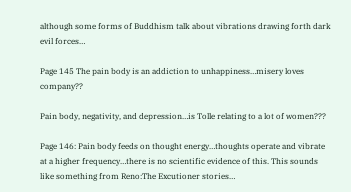although some forms of Buddhism talk about vibrations drawing forth dark evil forces…

Page 145 The pain body is an addiction to unhappiness…misery loves company??

Pain body, negativity, and depression…is Tolle relating to a lot of women???

Page 146: Pain body feeds on thought energy…thoughts operate and vibrate at a higher frequency…there is no scientific evidence of this. This sounds like something from Reno:The Excutioner stories…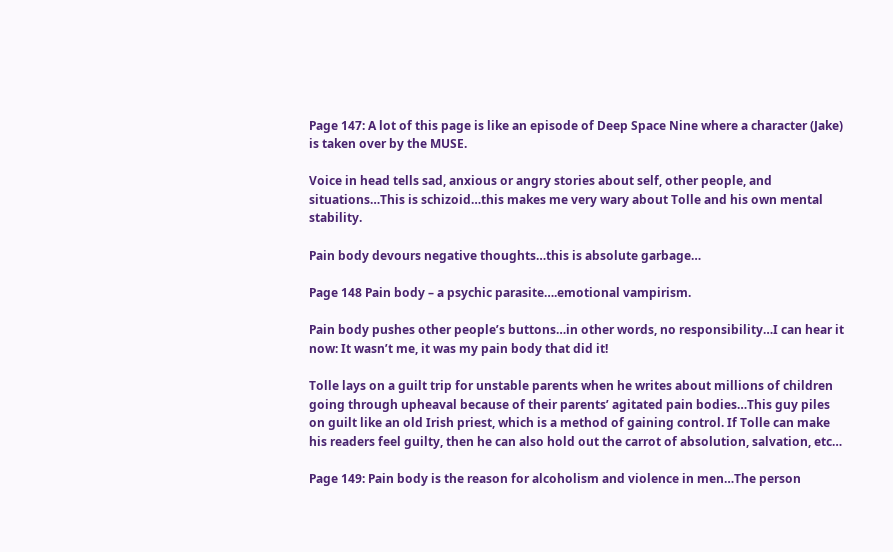Page 147: A lot of this page is like an episode of Deep Space Nine where a character (Jake) is taken over by the MUSE.

Voice in head tells sad, anxious or angry stories about self, other people, and situations…This is schizoid…this makes me very wary about Tolle and his own mental stability.

Pain body devours negative thoughts…this is absolute garbage…

Page 148 Pain body – a psychic parasite….emotional vampirism.

Pain body pushes other people’s buttons…in other words, no responsibility…I can hear it now: It wasn’t me, it was my pain body that did it!

Tolle lays on a guilt trip for unstable parents when he writes about millions of children going through upheaval because of their parents’ agitated pain bodies…This guy piles on guilt like an old Irish priest, which is a method of gaining control. If Tolle can make his readers feel guilty, then he can also hold out the carrot of absolution, salvation, etc…

Page 149: Pain body is the reason for alcoholism and violence in men…The person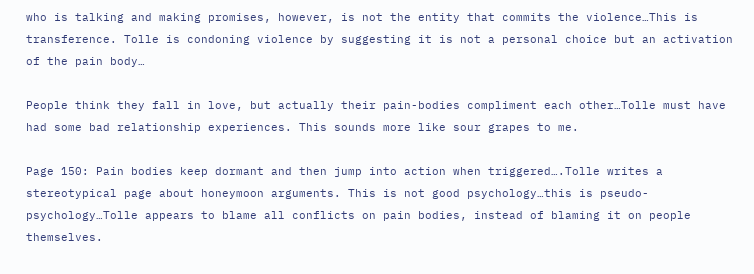who is talking and making promises, however, is not the entity that commits the violence…This is transference. Tolle is condoning violence by suggesting it is not a personal choice but an activation of the pain body…

People think they fall in love, but actually their pain-bodies compliment each other…Tolle must have had some bad relationship experiences. This sounds more like sour grapes to me.

Page 150: Pain bodies keep dormant and then jump into action when triggered….Tolle writes a stereotypical page about honeymoon arguments. This is not good psychology…this is pseudo-psychology…Tolle appears to blame all conflicts on pain bodies, instead of blaming it on people themselves.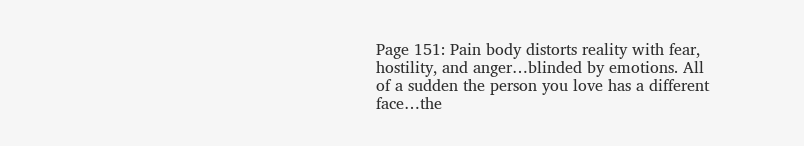Page 151: Pain body distorts reality with fear, hostility, and anger…blinded by emotions. All of a sudden the person you love has a different face…the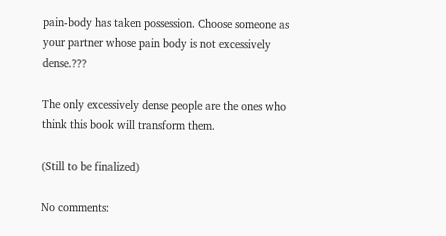pain-body has taken possession. Choose someone as your partner whose pain body is not excessively dense.???

The only excessively dense people are the ones who think this book will transform them.

(Still to be finalized)

No comments: